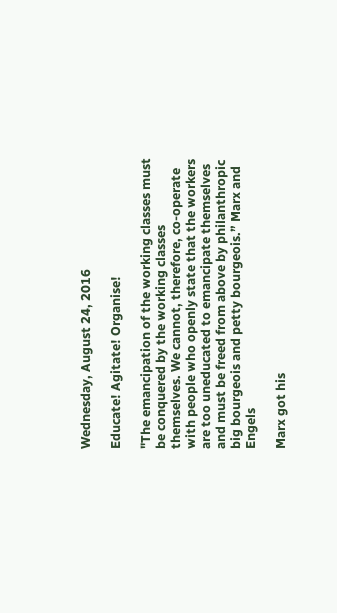Wednesday, August 24, 2016

Educate! Agitate! Organise!

"The emancipation of the working classes must be conquered by the working classes themselves. We cannot, therefore, co-operate with people who openly state that the workers are too uneducated to emancipate themselves and must be freed from above by philanthropic big bourgeois and petty bourgeois.” Marx and Engels

Marx got his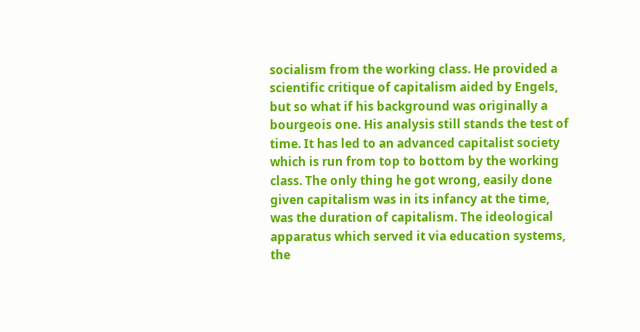socialism from the working class. He provided a scientific critique of capitalism aided by Engels, but so what if his background was originally a bourgeois one. His analysis still stands the test of time. It has led to an advanced capitalist society which is run from top to bottom by the working class. The only thing he got wrong, easily done given capitalism was in its infancy at the time, was the duration of capitalism. The ideological apparatus which served it via education systems, the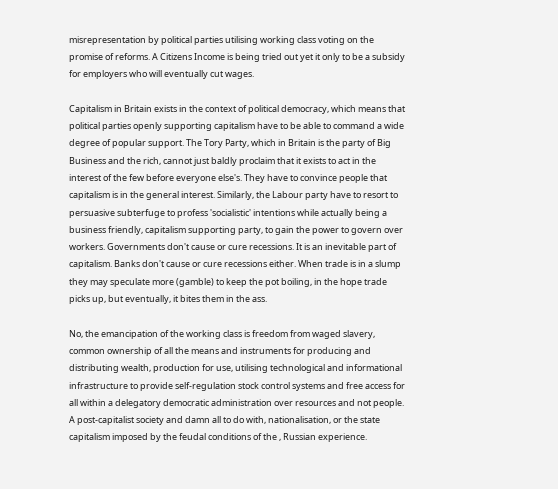misrepresentation by political parties utilising working class voting on the promise of reforms. A Citizens Income is being tried out yet it only to be a subsidy for employers who will eventually cut wages.

Capitalism in Britain exists in the context of political democracy, which means that political parties openly supporting capitalism have to be able to command a wide degree of popular support. The Tory Party, which in Britain is the party of Big Business and the rich, cannot just baldly proclaim that it exists to act in the interest of the few before everyone else's. They have to convince people that capitalism is in the general interest. Similarly, the Labour party have to resort to persuasive subterfuge to profess 'socialistic' intentions while actually being a business friendly, capitalism supporting party, to gain the power to govern over workers. Governments don't cause or cure recessions. It is an inevitable part of capitalism. Banks don't cause or cure recessions either. When trade is in a slump they may speculate more (gamble) to keep the pot boiling, in the hope trade picks up, but eventually, it bites them in the ass.

No, the emancipation of the working class is freedom from waged slavery, common ownership of all the means and instruments for producing and distributing wealth, production for use, utilising technological and informational infrastructure to provide self-regulation stock control systems and free access for all within a delegatory democratic administration over resources and not people. A post-capitalist society and damn all to do with, nationalisation, or the state capitalism imposed by the feudal conditions of the , Russian experience.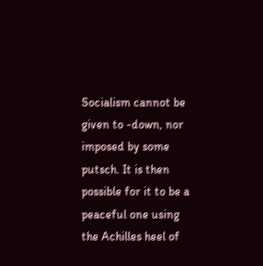Socialism cannot be given to -down, nor imposed by some putsch. It is then possible for it to be a peaceful one using the Achilles heel of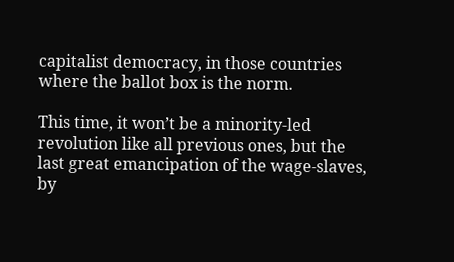capitalist democracy, in those countries where the ballot box is the norm.

This time, it won’t be a minority-led revolution like all previous ones, but the last great emancipation of the wage-slaves, by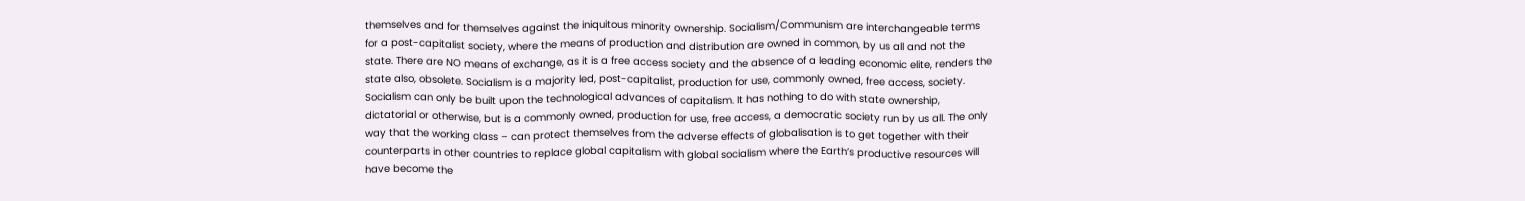themselves and for themselves against the iniquitous minority ownership. Socialism/Communism are interchangeable terms for a post-capitalist society, where the means of production and distribution are owned in common, by us all and not the state. There are NO means of exchange, as it is a free access society and the absence of a leading economic elite, renders the state also, obsolete. Socialism is a majority led, post-capitalist, production for use, commonly owned, free access, society. Socialism can only be built upon the technological advances of capitalism. It has nothing to do with state ownership, dictatorial or otherwise, but is a commonly owned, production for use, free access, a democratic society run by us all. The only way that the working class – can protect themselves from the adverse effects of globalisation is to get together with their counterparts in other countries to replace global capitalism with global socialism where the Earth’s productive resources will have become the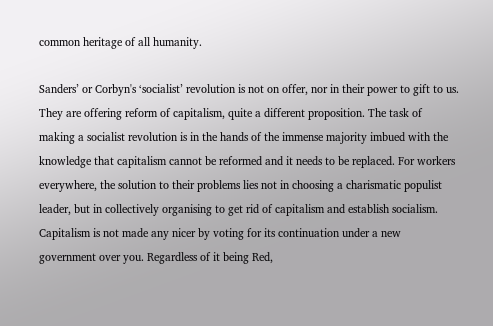common heritage of all humanity.

Sanders’ or Corbyn's ‘socialist’ revolution is not on offer, nor in their power to gift to us. They are offering reform of capitalism, quite a different proposition. The task of making a socialist revolution is in the hands of the immense majority imbued with the knowledge that capitalism cannot be reformed and it needs to be replaced. For workers everywhere, the solution to their problems lies not in choosing a charismatic populist leader, but in collectively organising to get rid of capitalism and establish socialism. Capitalism is not made any nicer by voting for its continuation under a new government over you. Regardless of it being Red,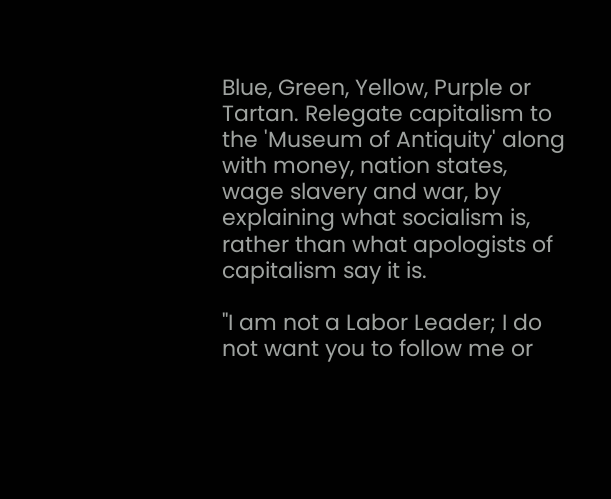Blue, Green, Yellow, Purple or Tartan. Relegate capitalism to the 'Museum of Antiquity' along with money, nation states, wage slavery and war, by explaining what socialism is, rather than what apologists of capitalism say it is.

"I am not a Labor Leader; I do not want you to follow me or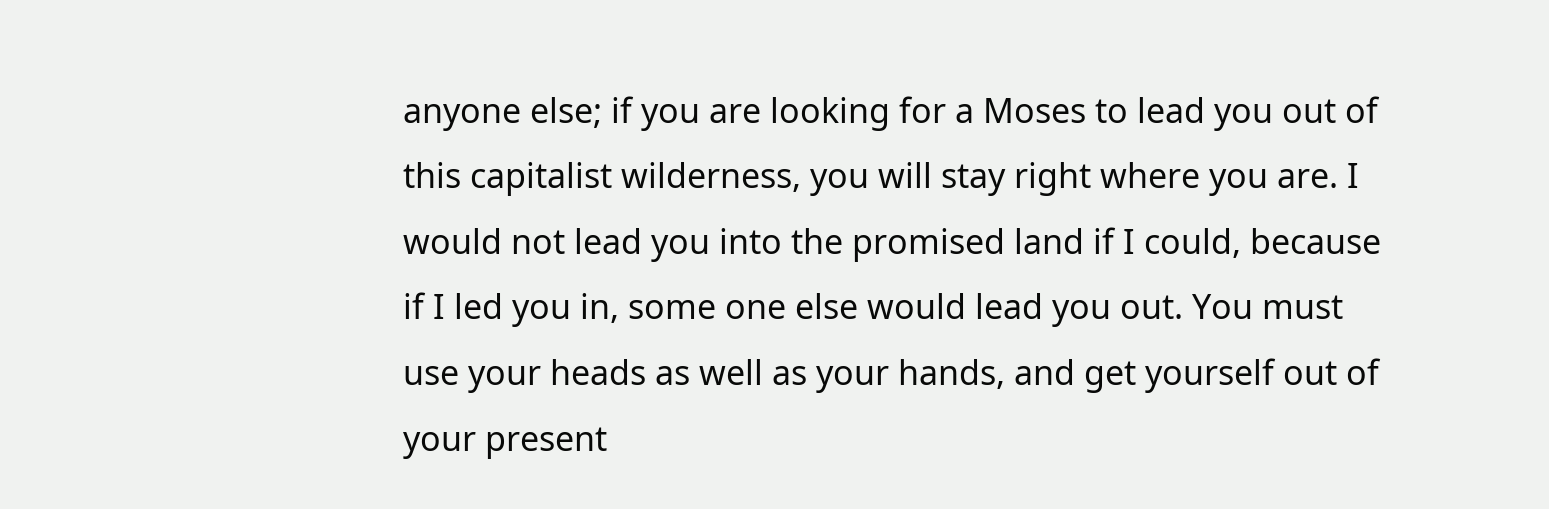anyone else; if you are looking for a Moses to lead you out of this capitalist wilderness, you will stay right where you are. I would not lead you into the promised land if I could, because if I led you in, some one else would lead you out. You must use your heads as well as your hands, and get yourself out of your present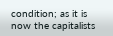condition; as it is now the capitalists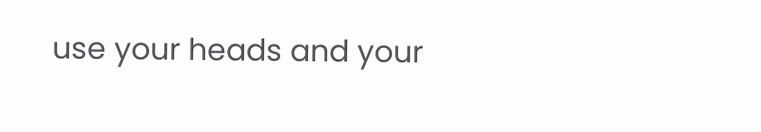use your heads and your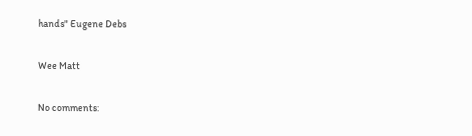hands" Eugene Debs

Wee Matt

No comments: